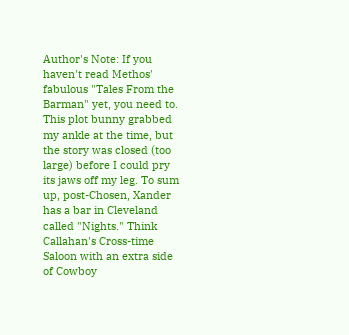Author's Note: If you haven't read Methos' fabulous "Tales From the Barman" yet, you need to. This plot bunny grabbed my ankle at the time, but the story was closed (too large) before I could pry its jaws off my leg. To sum up, post-Chosen, Xander has a bar in Cleveland called "Nights." Think Callahan's Cross-time Saloon with an extra side of Cowboy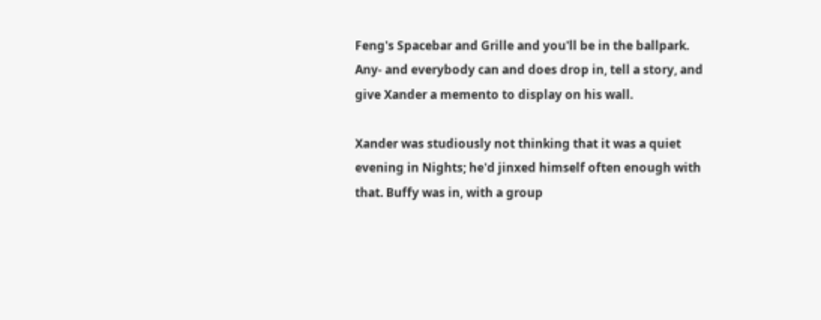Feng's Spacebar and Grille and you'll be in the ballpark. Any- and everybody can and does drop in, tell a story, and give Xander a memento to display on his wall.

Xander was studiously not thinking that it was a quiet evening in Nights; he'd jinxed himself often enough with that. Buffy was in, with a group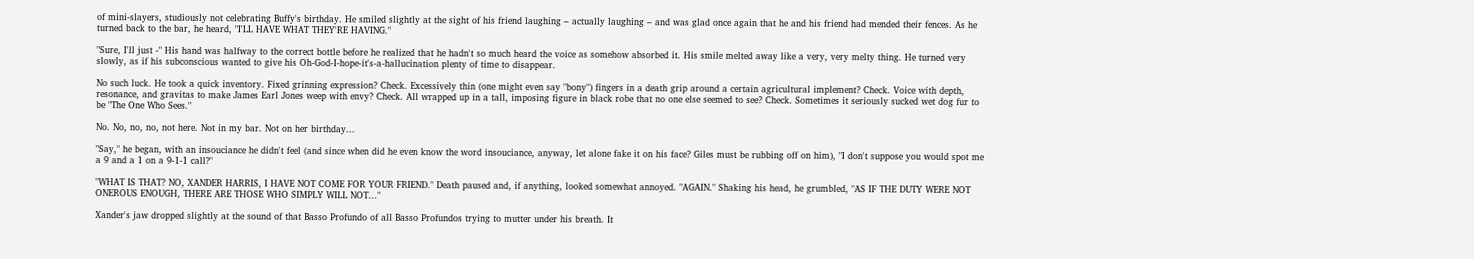of mini-slayers, studiously not celebrating Buffy's birthday. He smiled slightly at the sight of his friend laughing – actually laughing – and was glad once again that he and his friend had mended their fences. As he turned back to the bar, he heard, "I'LL HAVE WHAT THEY'RE HAVING."

"Sure, I'll just -" His hand was halfway to the correct bottle before he realized that he hadn't so much heard the voice as somehow absorbed it. His smile melted away like a very, very melty thing. He turned very slowly, as if his subconscious wanted to give his Oh-God-I-hope-it's-a-hallucination plenty of time to disappear.

No such luck. He took a quick inventory. Fixed grinning expression? Check. Excessively thin (one might even say "bony") fingers in a death grip around a certain agricultural implement? Check. Voice with depth, resonance, and gravitas to make James Earl Jones weep with envy? Check. All wrapped up in a tall, imposing figure in black robe that no one else seemed to see? Check. Sometimes it seriously sucked wet dog fur to be "The One Who Sees."

No. No, no, no, not here. Not in my bar. Not on her birthday...

"Say," he began, with an insouciance he didn't feel (and since when did he even know the word insouciance, anyway, let alone fake it on his face? Giles must be rubbing off on him), "I don't suppose you would spot me a 9 and a 1 on a 9-1-1 call?"

"WHAT IS THAT? NO, XANDER HARRIS, I HAVE NOT COME FOR YOUR FRIEND." Death paused and, if anything, looked somewhat annoyed. "AGAIN." Shaking his head, he grumbled, "AS IF THE DUTY WERE NOT ONEROUS ENOUGH, THERE ARE THOSE WHO SIMPLY WILL NOT..."

Xander's jaw dropped slightly at the sound of that Basso Profundo of all Basso Profundos trying to mutter under his breath. It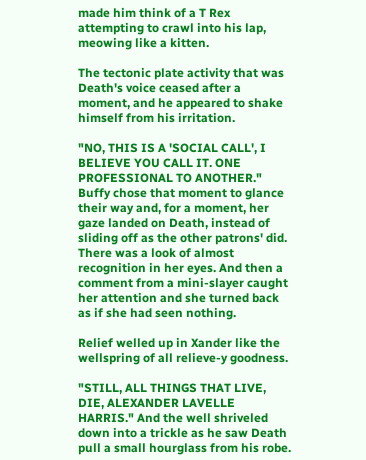made him think of a T Rex attempting to crawl into his lap, meowing like a kitten.

The tectonic plate activity that was Death's voice ceased after a moment, and he appeared to shake himself from his irritation.

"NO, THIS IS A 'SOCIAL CALL', I BELIEVE YOU CALL IT. ONE PROFESSIONAL TO ANOTHER." Buffy chose that moment to glance their way and, for a moment, her gaze landed on Death, instead of sliding off as the other patrons' did. There was a look of almost recognition in her eyes. And then a comment from a mini-slayer caught her attention and she turned back as if she had seen nothing.

Relief welled up in Xander like the wellspring of all relieve-y goodness.

"STILL, ALL THINGS THAT LIVE, DIE, ALEXANDER LAVELLE HARRIS." And the well shriveled down into a trickle as he saw Death pull a small hourglass from his robe.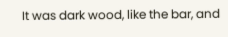It was dark wood, like the bar, and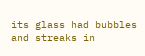its glass had bubbles and streaks in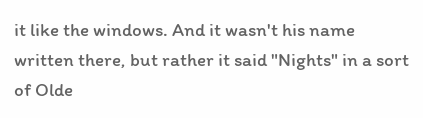it like the windows. And it wasn't his name written there, but rather it said "Nights" in a sort of Olde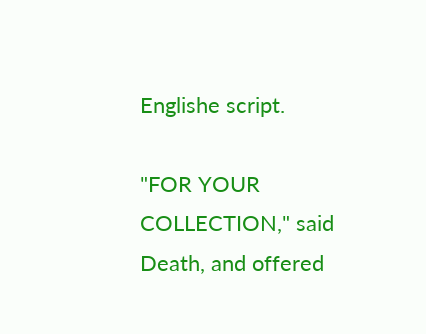Englishe script.

"FOR YOUR COLLECTION," said Death, and offered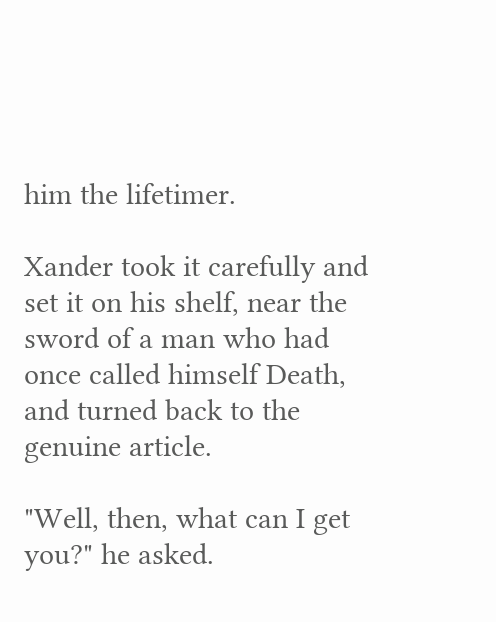him the lifetimer.

Xander took it carefully and set it on his shelf, near the sword of a man who had once called himself Death, and turned back to the genuine article.

"Well, then, what can I get you?" he asked.